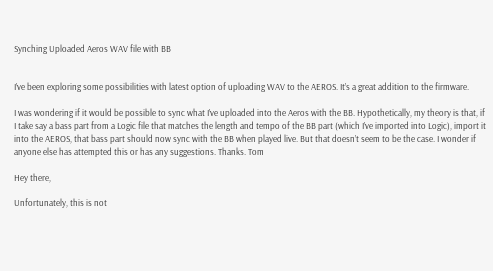Synching Uploaded Aeros WAV file with BB


I’ve been exploring some possibilities with latest option of uploading WAV to the AEROS. It’s a great addition to the firmware.

I was wondering if it would be possible to sync what I’ve uploaded into the Aeros with the BB. Hypothetically, my theory is that, if I take say a bass part from a Logic file that matches the length and tempo of the BB part (which I’ve imported into Logic), import it into the AEROS, that bass part should now sync with the BB when played live. But that doesn’t seem to be the case. I wonder if anyone else has attempted this or has any suggestions. Thanks. Tom

Hey there,

Unfortunately, this is not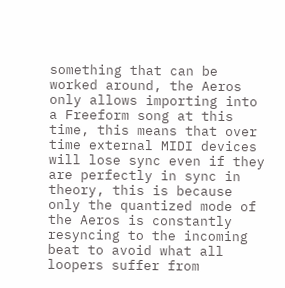something that can be worked around, the Aeros only allows importing into a Freeform song at this time, this means that over time external MIDI devices will lose sync even if they are perfectly in sync in theory, this is because only the quantized mode of the Aeros is constantly resyncing to the incoming beat to avoid what all loopers suffer from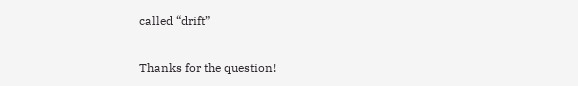called “drift”

Thanks for the question!